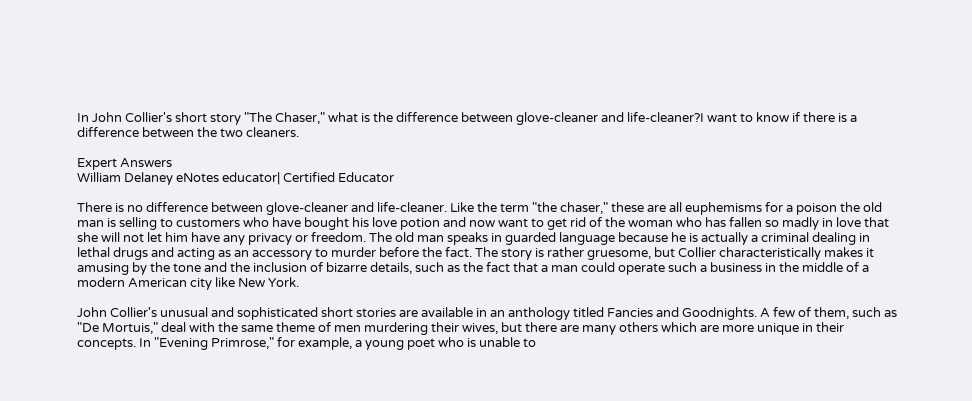In John Collier's short story "The Chaser," what is the difference between glove-cleaner and life-cleaner?I want to know if there is a difference between the two cleaners.

Expert Answers
William Delaney eNotes educator| Certified Educator

There is no difference between glove-cleaner and life-cleaner. Like the term "the chaser," these are all euphemisms for a poison the old man is selling to customers who have bought his love potion and now want to get rid of the woman who has fallen so madly in love that she will not let him have any privacy or freedom. The old man speaks in guarded language because he is actually a criminal dealing in lethal drugs and acting as an accessory to murder before the fact. The story is rather gruesome, but Collier characteristically makes it amusing by the tone and the inclusion of bizarre details, such as the fact that a man could operate such a business in the middle of a modern American city like New York.

John Collier's unusual and sophisticated short stories are available in an anthology titled Fancies and Goodnights. A few of them, such as "De Mortuis," deal with the same theme of men murdering their wives, but there are many others which are more unique in their concepts. In "Evening Primrose," for example, a young poet who is unable to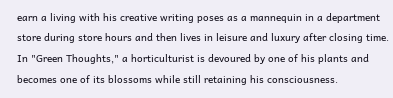earn a living with his creative writing poses as a mannequin in a department store during store hours and then lives in leisure and luxury after closing time. In "Green Thoughts," a horticulturist is devoured by one of his plants and becomes one of its blossoms while still retaining his consciousness.